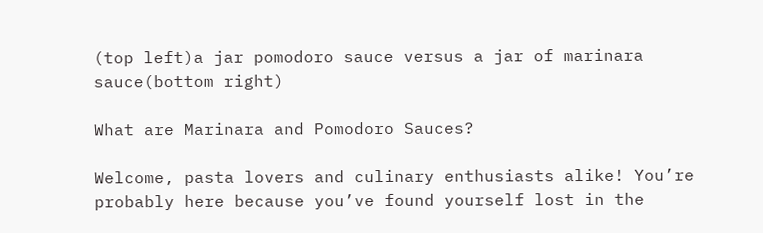(top left)a jar pomodoro sauce versus a jar of marinara sauce(bottom right)

What are Marinara and Pomodoro Sauces?

Welcome, pasta lovers and culinary enthusiasts alike! You’re probably here because you’ve found yourself lost in the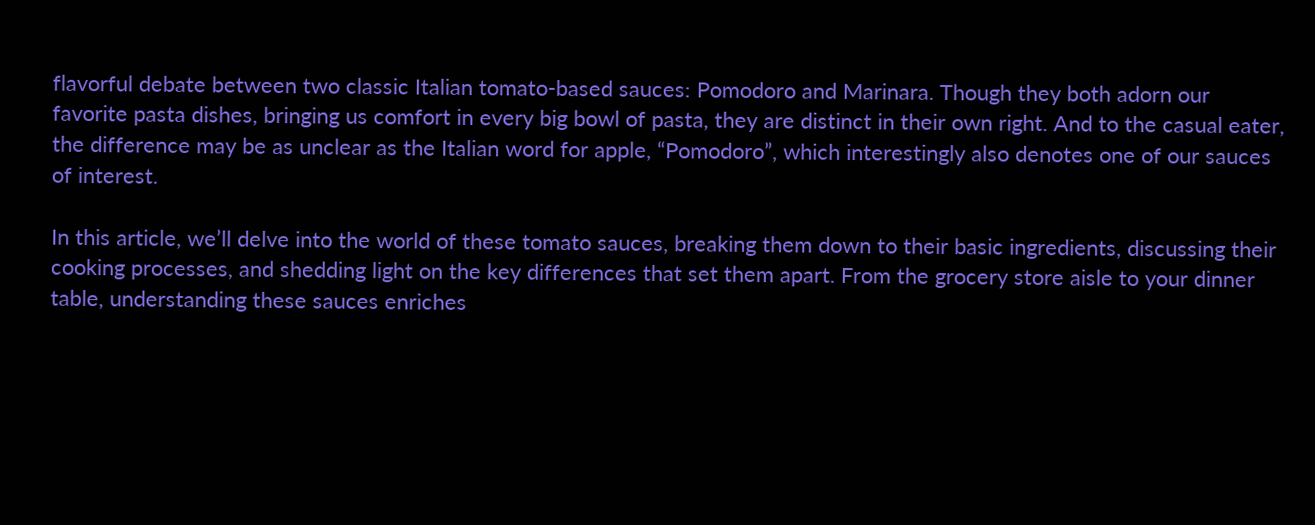flavorful debate between two classic Italian tomato-based sauces: Pomodoro and Marinara. Though they both adorn our favorite pasta dishes, bringing us comfort in every big bowl of pasta, they are distinct in their own right. And to the casual eater, the difference may be as unclear as the Italian word for apple, “Pomodoro”, which interestingly also denotes one of our sauces of interest.

In this article, we’ll delve into the world of these tomato sauces, breaking them down to their basic ingredients, discussing their cooking processes, and shedding light on the key differences that set them apart. From the grocery store aisle to your dinner table, understanding these sauces enriches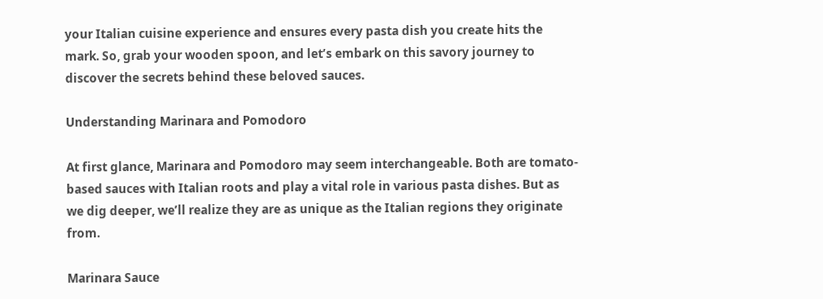your Italian cuisine experience and ensures every pasta dish you create hits the mark. So, grab your wooden spoon, and let’s embark on this savory journey to discover the secrets behind these beloved sauces.

Understanding Marinara and Pomodoro

At first glance, Marinara and Pomodoro may seem interchangeable. Both are tomato-based sauces with Italian roots and play a vital role in various pasta dishes. But as we dig deeper, we’ll realize they are as unique as the Italian regions they originate from.

Marinara Sauce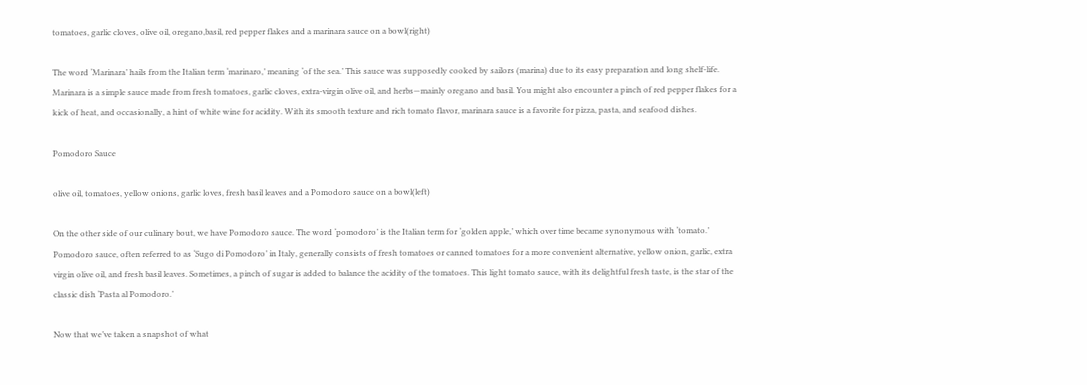tomatoes, garlic cloves, olive oil, oregano,basil, red pepper flakes and a marinara sauce on a bowl(right)

The word ‘Marinara’ hails from the Italian term ‘marinaro,’ meaning ‘of the sea.’ This sauce was supposedly cooked by sailors (marina) due to its easy preparation and long shelf-life. Marinara is a simple sauce made from fresh tomatoes, garlic cloves, extra-virgin olive oil, and herbs—mainly oregano and basil. You might also encounter a pinch of red pepper flakes for a kick of heat, and occasionally, a hint of white wine for acidity. With its smooth texture and rich tomato flavor, marinara sauce is a favorite for pizza, pasta, and seafood dishes.

Pomodoro Sauce

olive oil, tomatoes, yellow onions, garlic loves, fresh basil leaves and a Pomodoro sauce on a bowl(left)

On the other side of our culinary bout, we have Pomodoro sauce. The word ‘pomodoro’ is the Italian term for ‘golden apple,’ which over time became synonymous with ‘tomato.’ Pomodoro sauce, often referred to as ‘Sugo di Pomodoro’ in Italy, generally consists of fresh tomatoes or canned tomatoes for a more convenient alternative, yellow onion, garlic, extra virgin olive oil, and fresh basil leaves. Sometimes, a pinch of sugar is added to balance the acidity of the tomatoes. This light tomato sauce, with its delightful fresh taste, is the star of the classic dish ‘Pasta al Pomodoro.’

Now that we’ve taken a snapshot of what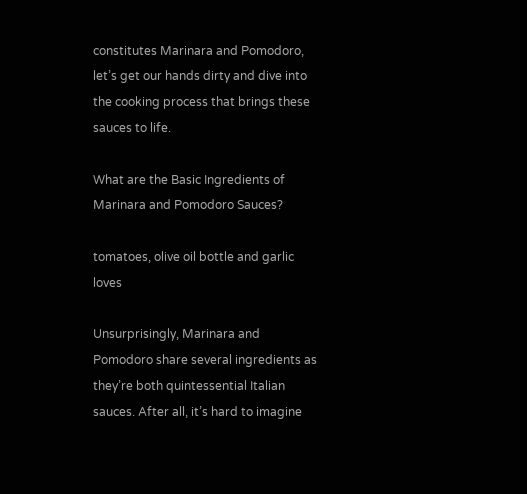constitutes Marinara and Pomodoro, let’s get our hands dirty and dive into the cooking process that brings these sauces to life.

What are the Basic Ingredients of Marinara and Pomodoro Sauces?

tomatoes, olive oil bottle and garlic loves

Unsurprisingly, Marinara and Pomodoro share several ingredients as they’re both quintessential Italian sauces. After all, it’s hard to imagine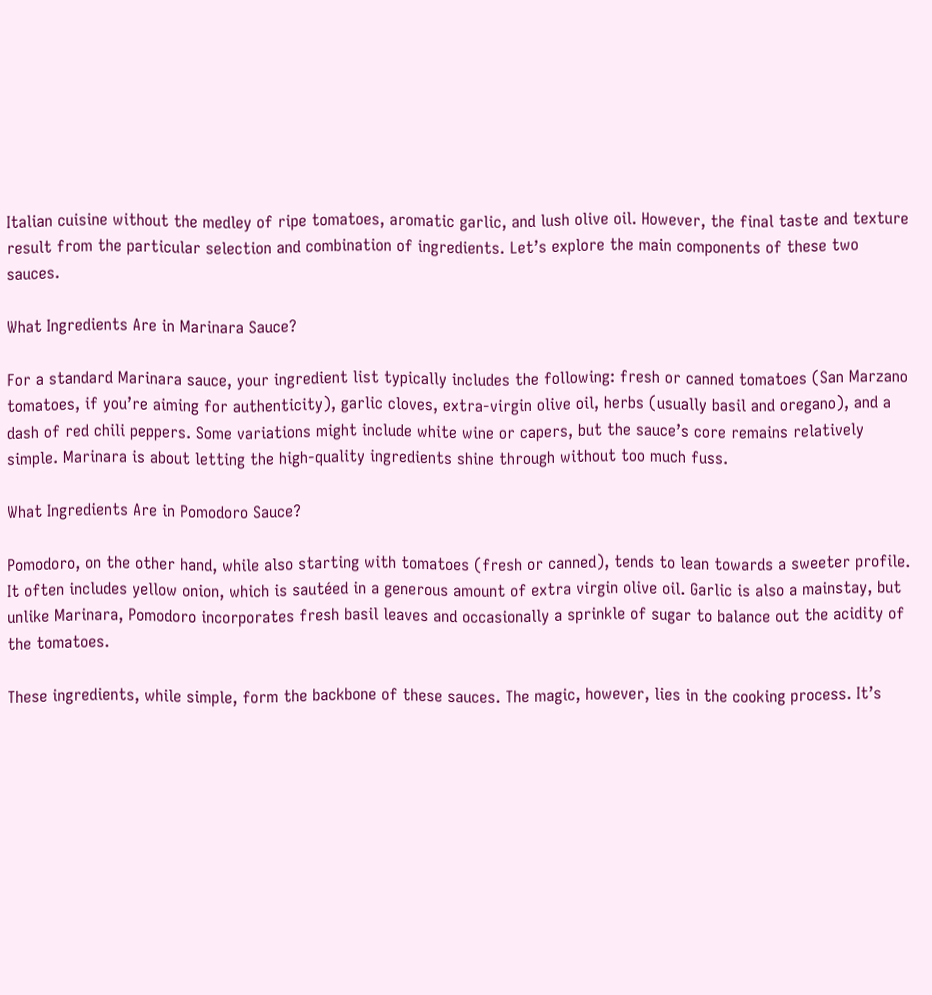Italian cuisine without the medley of ripe tomatoes, aromatic garlic, and lush olive oil. However, the final taste and texture result from the particular selection and combination of ingredients. Let’s explore the main components of these two sauces.

What Ingredients Are in Marinara Sauce?

For a standard Marinara sauce, your ingredient list typically includes the following: fresh or canned tomatoes (San Marzano tomatoes, if you’re aiming for authenticity), garlic cloves, extra-virgin olive oil, herbs (usually basil and oregano), and a dash of red chili peppers. Some variations might include white wine or capers, but the sauce’s core remains relatively simple. Marinara is about letting the high-quality ingredients shine through without too much fuss.

What Ingredients Are in Pomodoro Sauce?

Pomodoro, on the other hand, while also starting with tomatoes (fresh or canned), tends to lean towards a sweeter profile. It often includes yellow onion, which is sautéed in a generous amount of extra virgin olive oil. Garlic is also a mainstay, but unlike Marinara, Pomodoro incorporates fresh basil leaves and occasionally a sprinkle of sugar to balance out the acidity of the tomatoes.

These ingredients, while simple, form the backbone of these sauces. The magic, however, lies in the cooking process. It’s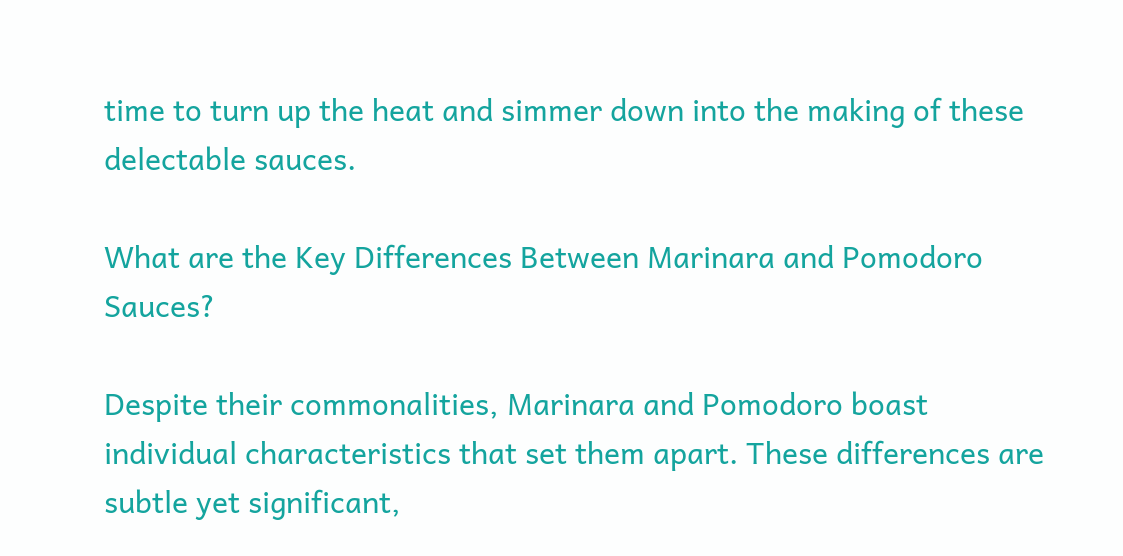time to turn up the heat and simmer down into the making of these delectable sauces.

What are the Key Differences Between Marinara and Pomodoro Sauces?

Despite their commonalities, Marinara and Pomodoro boast individual characteristics that set them apart. These differences are subtle yet significant,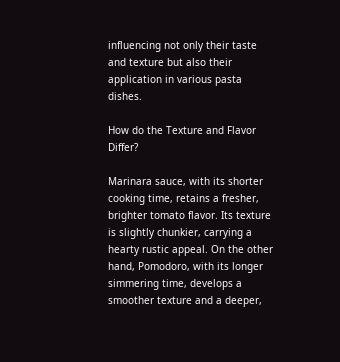influencing not only their taste and texture but also their application in various pasta dishes.

How do the Texture and Flavor Differ?

Marinara sauce, with its shorter cooking time, retains a fresher, brighter tomato flavor. Its texture is slightly chunkier, carrying a hearty rustic appeal. On the other hand, Pomodoro, with its longer simmering time, develops a smoother texture and a deeper,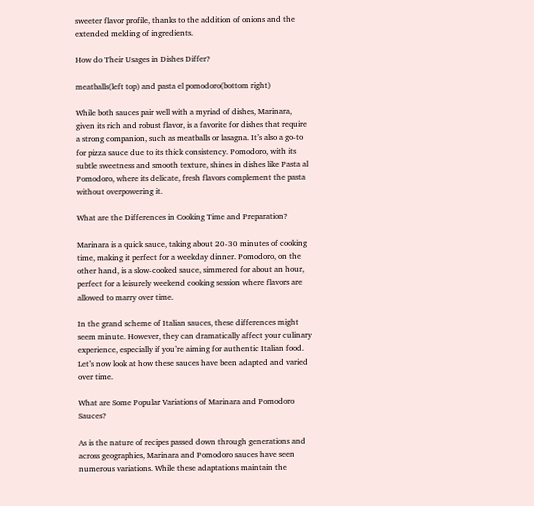sweeter flavor profile, thanks to the addition of onions and the extended melding of ingredients.

How do Their Usages in Dishes Differ?

meatballs(left top) and pasta el pomodoro(bottom right)

While both sauces pair well with a myriad of dishes, Marinara, given its rich and robust flavor, is a favorite for dishes that require a strong companion, such as meatballs or lasagna. It’s also a go-to for pizza sauce due to its thick consistency. Pomodoro, with its subtle sweetness and smooth texture, shines in dishes like Pasta al Pomodoro, where its delicate, fresh flavors complement the pasta without overpowering it.

What are the Differences in Cooking Time and Preparation?

Marinara is a quick sauce, taking about 20-30 minutes of cooking time, making it perfect for a weekday dinner. Pomodoro, on the other hand, is a slow-cooked sauce, simmered for about an hour, perfect for a leisurely weekend cooking session where flavors are allowed to marry over time.

In the grand scheme of Italian sauces, these differences might seem minute. However, they can dramatically affect your culinary experience, especially if you’re aiming for authentic Italian food. Let’s now look at how these sauces have been adapted and varied over time.

What are Some Popular Variations of Marinara and Pomodoro Sauces?

As is the nature of recipes passed down through generations and across geographies, Marinara and Pomodoro sauces have seen numerous variations. While these adaptations maintain the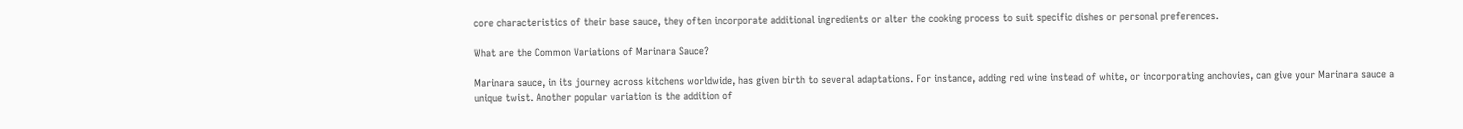core characteristics of their base sauce, they often incorporate additional ingredients or alter the cooking process to suit specific dishes or personal preferences.

What are the Common Variations of Marinara Sauce?

Marinara sauce, in its journey across kitchens worldwide, has given birth to several adaptations. For instance, adding red wine instead of white, or incorporating anchovies, can give your Marinara sauce a unique twist. Another popular variation is the addition of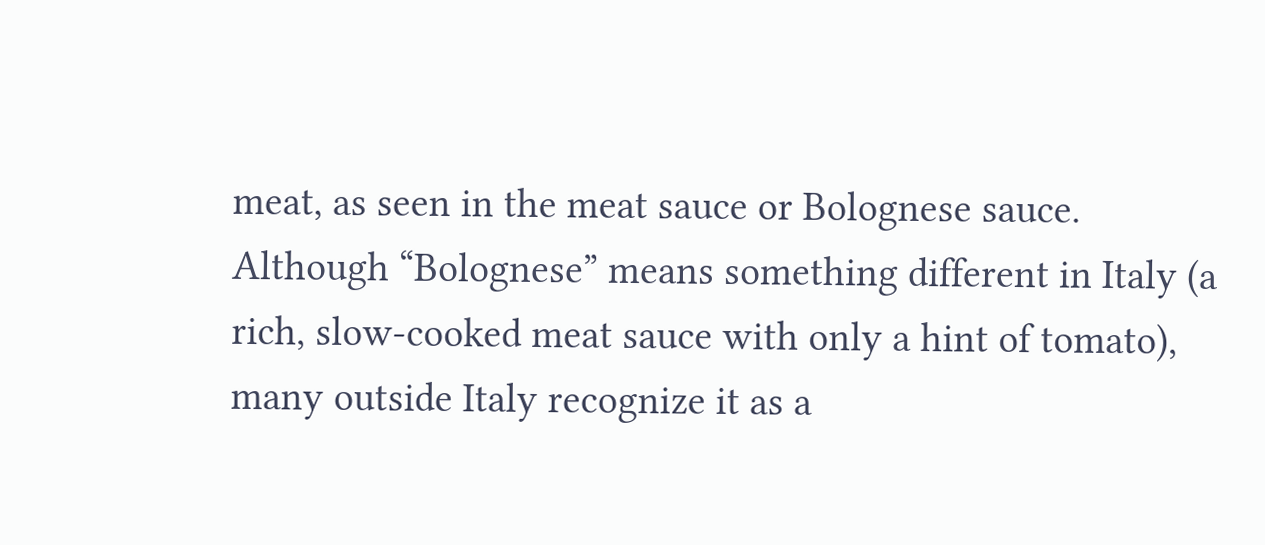meat, as seen in the meat sauce or Bolognese sauce. Although “Bolognese” means something different in Italy (a rich, slow-cooked meat sauce with only a hint of tomato), many outside Italy recognize it as a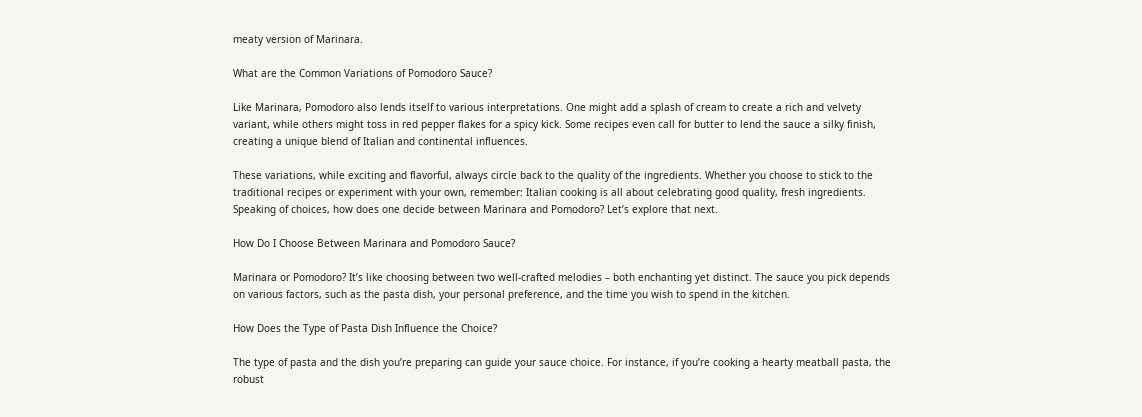meaty version of Marinara.

What are the Common Variations of Pomodoro Sauce?

Like Marinara, Pomodoro also lends itself to various interpretations. One might add a splash of cream to create a rich and velvety variant, while others might toss in red pepper flakes for a spicy kick. Some recipes even call for butter to lend the sauce a silky finish, creating a unique blend of Italian and continental influences.

These variations, while exciting and flavorful, always circle back to the quality of the ingredients. Whether you choose to stick to the traditional recipes or experiment with your own, remember: Italian cooking is all about celebrating good quality, fresh ingredients. Speaking of choices, how does one decide between Marinara and Pomodoro? Let’s explore that next.

How Do I Choose Between Marinara and Pomodoro Sauce?

Marinara or Pomodoro? It’s like choosing between two well-crafted melodies – both enchanting yet distinct. The sauce you pick depends on various factors, such as the pasta dish, your personal preference, and the time you wish to spend in the kitchen.

How Does the Type of Pasta Dish Influence the Choice?

The type of pasta and the dish you’re preparing can guide your sauce choice. For instance, if you’re cooking a hearty meatball pasta, the robust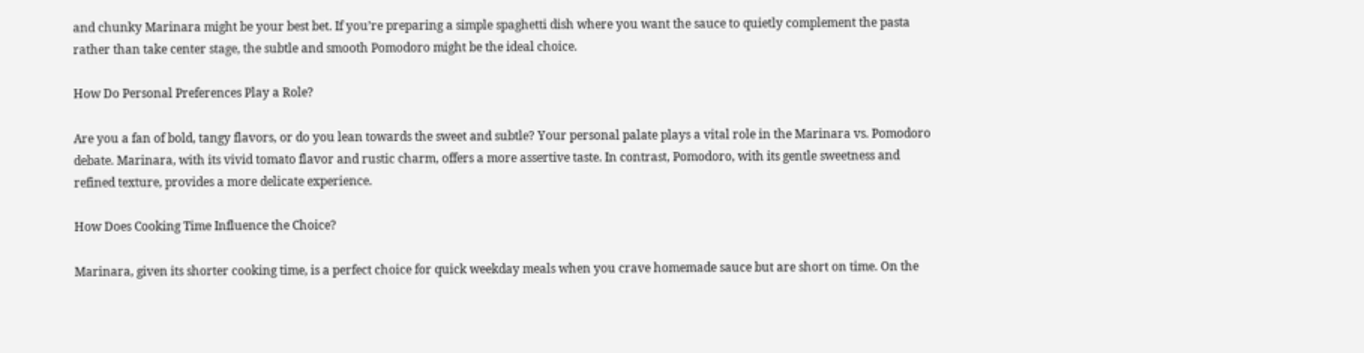and chunky Marinara might be your best bet. If you’re preparing a simple spaghetti dish where you want the sauce to quietly complement the pasta rather than take center stage, the subtle and smooth Pomodoro might be the ideal choice.

How Do Personal Preferences Play a Role?

Are you a fan of bold, tangy flavors, or do you lean towards the sweet and subtle? Your personal palate plays a vital role in the Marinara vs. Pomodoro debate. Marinara, with its vivid tomato flavor and rustic charm, offers a more assertive taste. In contrast, Pomodoro, with its gentle sweetness and refined texture, provides a more delicate experience.

How Does Cooking Time Influence the Choice?

Marinara, given its shorter cooking time, is a perfect choice for quick weekday meals when you crave homemade sauce but are short on time. On the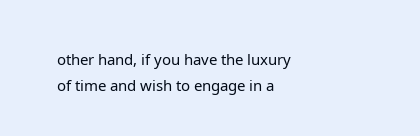other hand, if you have the luxury of time and wish to engage in a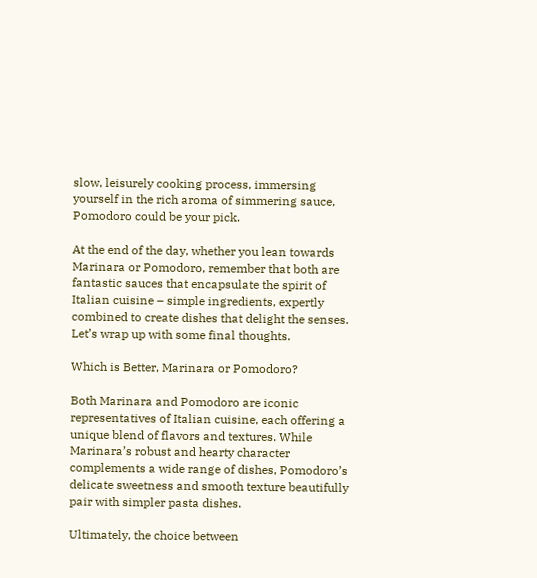slow, leisurely cooking process, immersing yourself in the rich aroma of simmering sauce, Pomodoro could be your pick.

At the end of the day, whether you lean towards Marinara or Pomodoro, remember that both are fantastic sauces that encapsulate the spirit of Italian cuisine – simple ingredients, expertly combined to create dishes that delight the senses. Let’s wrap up with some final thoughts.

Which is Better, Marinara or Pomodoro?

Both Marinara and Pomodoro are iconic representatives of Italian cuisine, each offering a unique blend of flavors and textures. While Marinara’s robust and hearty character complements a wide range of dishes, Pomodoro’s delicate sweetness and smooth texture beautifully pair with simpler pasta dishes.

Ultimately, the choice between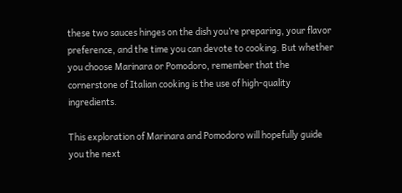these two sauces hinges on the dish you’re preparing, your flavor preference, and the time you can devote to cooking. But whether you choose Marinara or Pomodoro, remember that the cornerstone of Italian cooking is the use of high-quality ingredients.

This exploration of Marinara and Pomodoro will hopefully guide you the next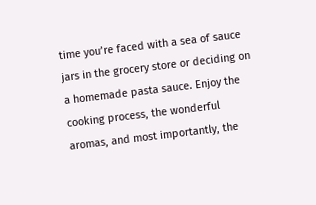time you’re faced with a sea of sauce jars in the grocery store or deciding on a homemade pasta sauce. Enjoy the cooking process, the wonderful aromas, and most importantly, the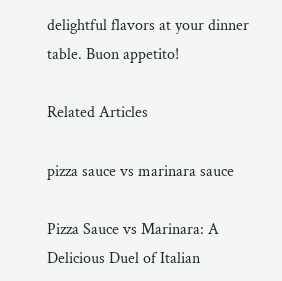delightful flavors at your dinner table. Buon appetito!

Related Articles

pizza sauce vs marinara sauce

Pizza Sauce vs Marinara: A Delicious Duel of Italian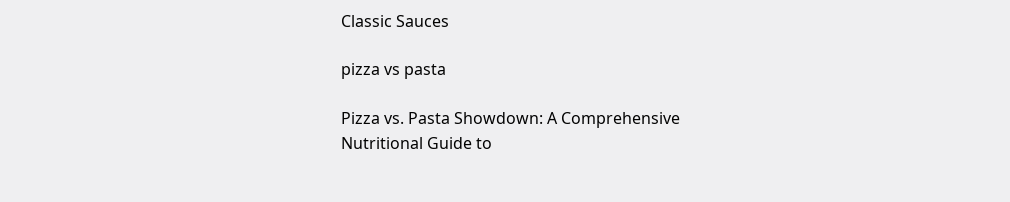Classic Sauces

pizza vs pasta

Pizza vs. Pasta Showdown: A Comprehensive Nutritional Guide to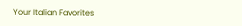Your Italian Favorites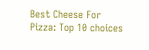Best Cheese For Pizza: Top 10 choices